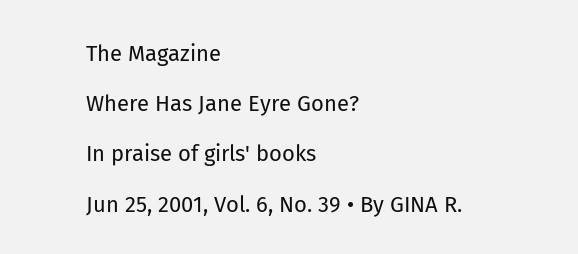The Magazine

Where Has Jane Eyre Gone?

In praise of girls' books

Jun 25, 2001, Vol. 6, No. 39 • By GINA R.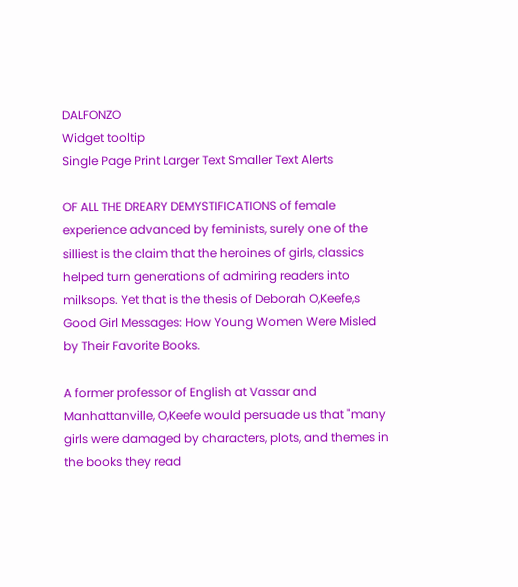DALFONZO
Widget tooltip
Single Page Print Larger Text Smaller Text Alerts

OF ALL THE DREARY DEMYSTIFICATIONS of female experience advanced by feminists, surely one of the silliest is the claim that the heroines of girls, classics helped turn generations of admiring readers into milksops. Yet that is the thesis of Deborah O,Keefe,s Good Girl Messages: How Young Women Were Misled by Their Favorite Books.

A former professor of English at Vassar and Manhattanville, O,Keefe would persuade us that "many girls were damaged by characters, plots, and themes in the books they read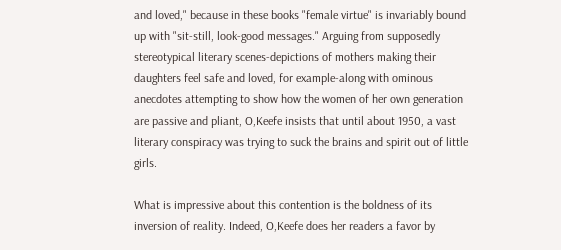and loved," because in these books "female virtue" is invariably bound up with "sit-still, look-good messages." Arguing from supposedly stereotypical literary scenes-depictions of mothers making their daughters feel safe and loved, for example-along with ominous anecdotes attempting to show how the women of her own generation are passive and pliant, O,Keefe insists that until about 1950, a vast literary conspiracy was trying to suck the brains and spirit out of little girls.

What is impressive about this contention is the boldness of its inversion of reality. Indeed, O,Keefe does her readers a favor by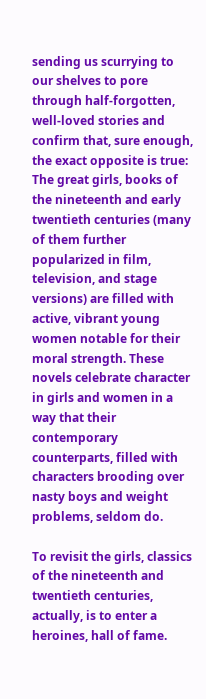sending us scurrying to our shelves to pore through half-forgotten, well-loved stories and confirm that, sure enough, the exact opposite is true: The great girls, books of the nineteenth and early twentieth centuries (many of them further popularized in film, television, and stage versions) are filled with active, vibrant young women notable for their moral strength. These novels celebrate character in girls and women in a way that their contemporary counterparts, filled with characters brooding over nasty boys and weight problems, seldom do.

To revisit the girls, classics of the nineteenth and twentieth centuries, actually, is to enter a heroines, hall of fame.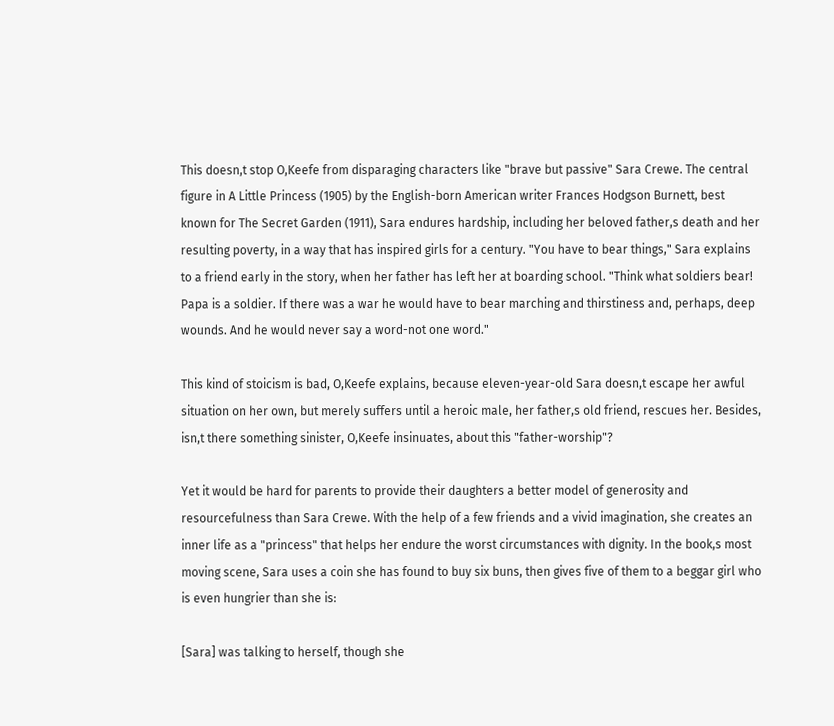This doesn,t stop O,Keefe from disparaging characters like "brave but passive" Sara Crewe. The central figure in A Little Princess (1905) by the English-born American writer Frances Hodgson Burnett, best known for The Secret Garden (1911), Sara endures hardship, including her beloved father,s death and her resulting poverty, in a way that has inspired girls for a century. "You have to bear things," Sara explains to a friend early in the story, when her father has left her at boarding school. "Think what soldiers bear! Papa is a soldier. If there was a war he would have to bear marching and thirstiness and, perhaps, deep wounds. And he would never say a word-not one word."

This kind of stoicism is bad, O,Keefe explains, because eleven-year-old Sara doesn,t escape her awful situation on her own, but merely suffers until a heroic male, her father,s old friend, rescues her. Besides, isn,t there something sinister, O,Keefe insinuates, about this "father-worship"?

Yet it would be hard for parents to provide their daughters a better model of generosity and resourcefulness than Sara Crewe. With the help of a few friends and a vivid imagination, she creates an inner life as a "princess" that helps her endure the worst circumstances with dignity. In the book,s most moving scene, Sara uses a coin she has found to buy six buns, then gives five of them to a beggar girl who is even hungrier than she is:

[Sara] was talking to herself, though she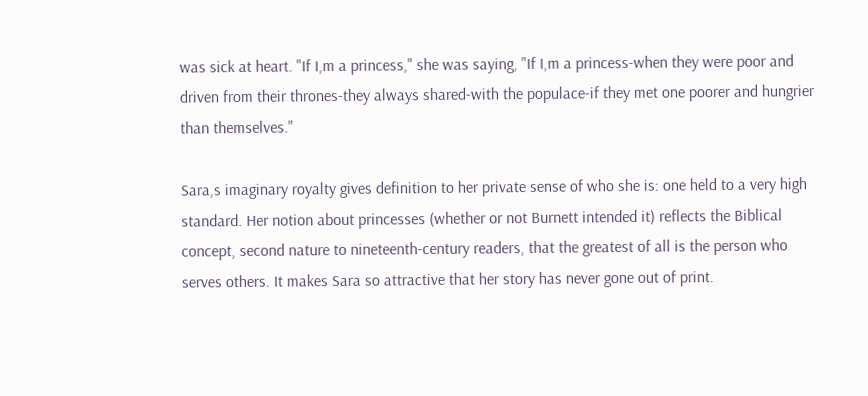was sick at heart. "If I,m a princess," she was saying, "If I,m a princess-when they were poor and driven from their thrones-they always shared-with the populace-if they met one poorer and hungrier than themselves."

Sara,s imaginary royalty gives definition to her private sense of who she is: one held to a very high standard. Her notion about princesses (whether or not Burnett intended it) reflects the Biblical concept, second nature to nineteenth-century readers, that the greatest of all is the person who serves others. It makes Sara so attractive that her story has never gone out of print.